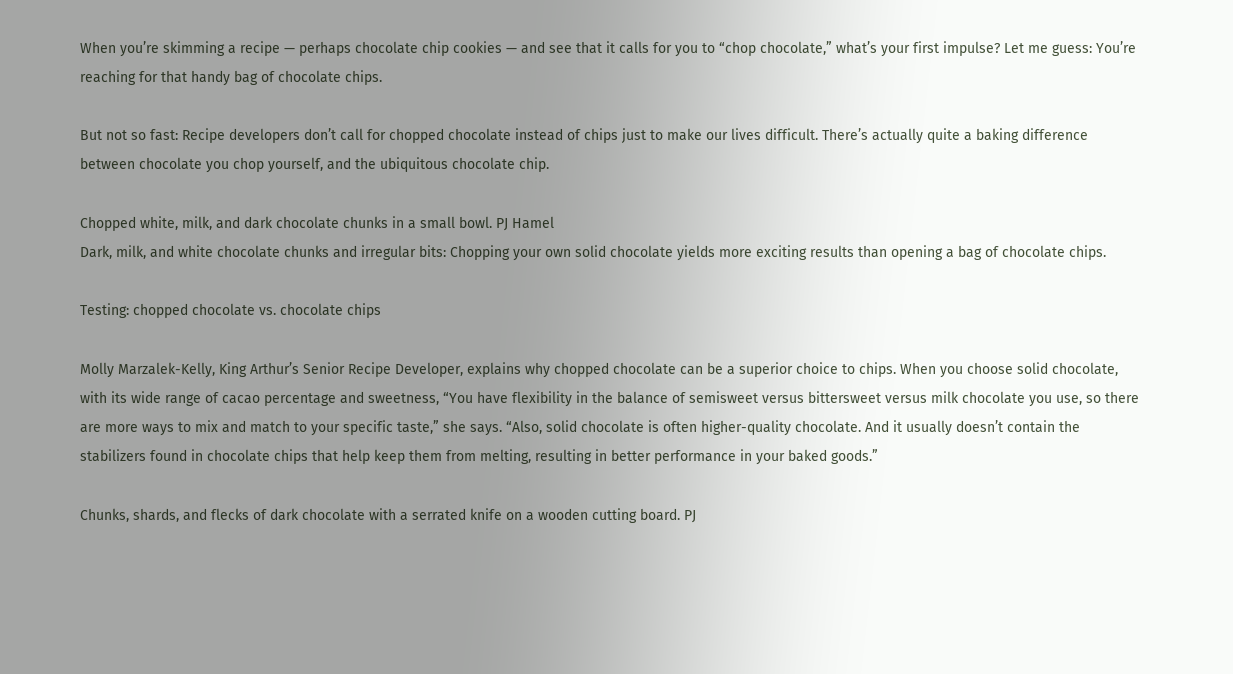When you’re skimming a recipe — perhaps chocolate chip cookies — and see that it calls for you to “chop chocolate,” what’s your first impulse? Let me guess: You’re reaching for that handy bag of chocolate chips.

But not so fast: Recipe developers don’t call for chopped chocolate instead of chips just to make our lives difficult. There’s actually quite a baking difference between chocolate you chop yourself, and the ubiquitous chocolate chip.

Chopped white, milk, and dark chocolate chunks in a small bowl. PJ Hamel
Dark, milk, and white chocolate chunks and irregular bits: Chopping your own solid chocolate yields more exciting results than opening a bag of chocolate chips.

Testing: chopped chocolate vs. chocolate chips

Molly Marzalek-Kelly, King Arthur’s Senior Recipe Developer, explains why chopped chocolate can be a superior choice to chips. When you choose solid chocolate, with its wide range of cacao percentage and sweetness, “You have flexibility in the balance of semisweet versus bittersweet versus milk chocolate you use, so there are more ways to mix and match to your specific taste,” she says. “Also, solid chocolate is often higher-quality chocolate. And it usually doesn’t contain the stabilizers found in chocolate chips that help keep them from melting, resulting in better performance in your baked goods.”

Chunks, shards, and flecks of dark chocolate with a serrated knife on a wooden cutting board. PJ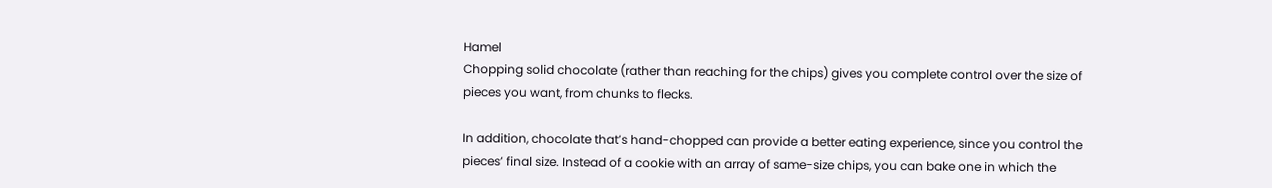Hamel
Chopping solid chocolate (rather than reaching for the chips) gives you complete control over the size of pieces you want, from chunks to flecks.

In addition, chocolate that’s hand-chopped can provide a better eating experience, since you control the pieces’ final size. Instead of a cookie with an array of same-size chips, you can bake one in which the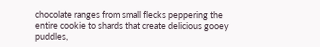chocolate ranges from small flecks peppering the entire cookie to shards that create delicious gooey puddles,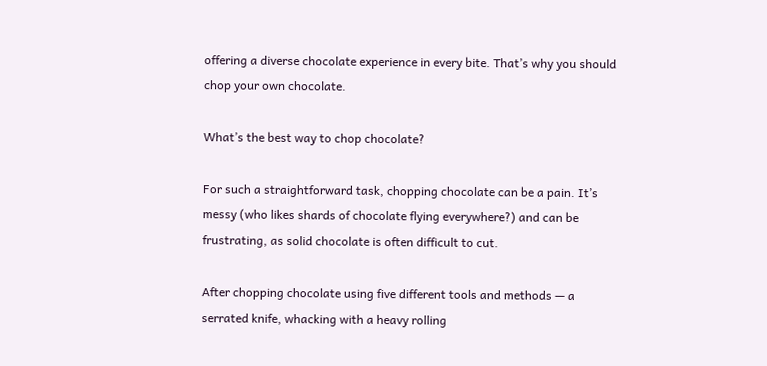offering a diverse chocolate experience in every bite. That’s why you should chop your own chocolate.

What’s the best way to chop chocolate?

For such a straightforward task, chopping chocolate can be a pain. It’s messy (who likes shards of chocolate flying everywhere?) and can be frustrating, as solid chocolate is often difficult to cut.

After chopping chocolate using five different tools and methods — a serrated knife, whacking with a heavy rolling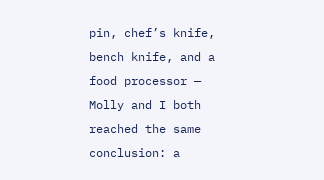pin, chef’s knife, bench knife, and a food processor — Molly and I both reached the same conclusion: a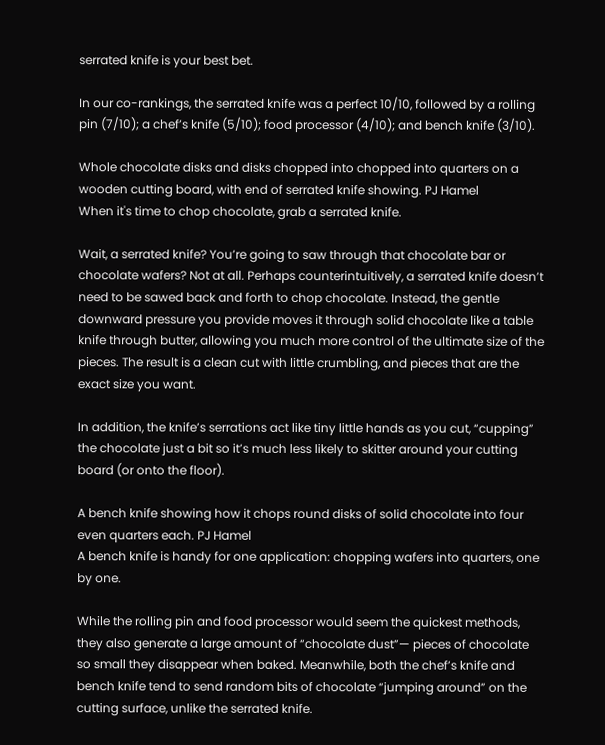serrated knife is your best bet.

In our co-rankings, the serrated knife was a perfect 10/10, followed by a rolling pin (7/10); a chef’s knife (5/10); food processor (4/10); and bench knife (3/10).

Whole chocolate disks and disks chopped into chopped into quarters on a wooden cutting board, with end of serrated knife showing. PJ Hamel
When it's time to chop chocolate, grab a serrated knife.

Wait, a serrated knife? You’re going to saw through that chocolate bar or chocolate wafers? Not at all. Perhaps counterintuitively, a serrated knife doesn’t need to be sawed back and forth to chop chocolate. Instead, the gentle downward pressure you provide moves it through solid chocolate like a table knife through butter, allowing you much more control of the ultimate size of the pieces. The result is a clean cut with little crumbling, and pieces that are the exact size you want.

In addition, the knife’s serrations act like tiny little hands as you cut, “cupping” the chocolate just a bit so it’s much less likely to skitter around your cutting board (or onto the floor).

A bench knife showing how it chops round disks of solid chocolate into four even quarters each. PJ Hamel
A bench knife is handy for one application: chopping wafers into quarters, one by one.

While the rolling pin and food processor would seem the quickest methods, they also generate a large amount of “chocolate dust”— pieces of chocolate so small they disappear when baked. Meanwhile, both the chef’s knife and bench knife tend to send random bits of chocolate “jumping around” on the cutting surface, unlike the serrated knife.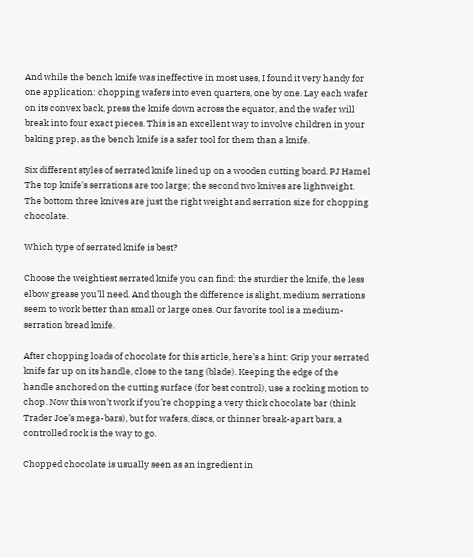And while the bench knife was ineffective in most uses, I found it very handy for one application: chopping wafers into even quarters, one by one. Lay each wafer on its convex back, press the knife down across the equator, and the wafer will break into four exact pieces. This is an excellent way to involve children in your baking prep, as the bench knife is a safer tool for them than a knife.

Six different styles of serrated knife lined up on a wooden cutting board. PJ Hamel
The top knife's serrations are too large; the second two knives are lightweight. The bottom three knives are just the right weight and serration size for chopping chocolate.

Which type of serrated knife is best?

Choose the weightiest serrated knife you can find: the sturdier the knife, the less elbow grease you’ll need. And though the difference is slight, medium serrations seem to work better than small or large ones. Our favorite tool is a medium-serration bread knife.

After chopping loads of chocolate for this article, here’s a hint: Grip your serrated knife far up on its handle, close to the tang (blade). Keeping the edge of the handle anchored on the cutting surface (for best control), use a rocking motion to chop. Now this won’t work if you’re chopping a very thick chocolate bar (think Trader Joe’s mega-bars), but for wafers, discs, or thinner break-apart bars, a controlled rock is the way to go.

Chopped chocolate is usually seen as an ingredient in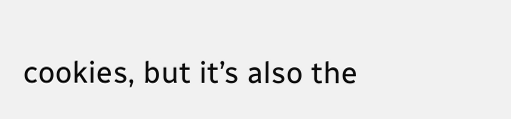cookies, but it’s also the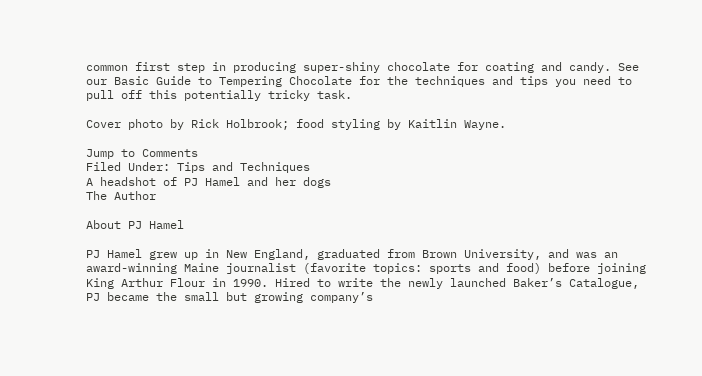common first step in producing super-shiny chocolate for coating and candy. See our Basic Guide to Tempering Chocolate for the techniques and tips you need to pull off this potentially tricky task.

Cover photo by Rick Holbrook; food styling by Kaitlin Wayne.

Jump to Comments
Filed Under: Tips and Techniques
A headshot of PJ Hamel and her dogs
The Author

About PJ Hamel

PJ Hamel grew up in New England, graduated from Brown University, and was an award-winning Maine journalist (favorite topics: sports and food) before joining King Arthur Flour in 1990. Hired to write the newly launched Baker’s Catalogue, PJ became the small but growing company’s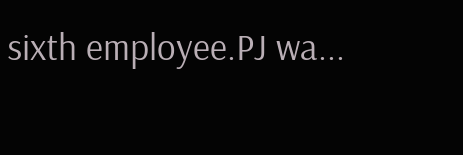sixth employee.PJ wa...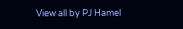View all by PJ Hamel